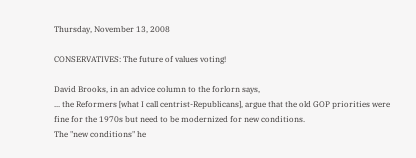Thursday, November 13, 2008

CONSERVATIVES: The future of values voting!

David Brooks, in an advice column to the forlorn says,
... the Reformers [what I call centrist-Republicans], argue that the old GOP priorities were fine for the 1970s but need to be modernized for new conditions.
The "new conditions" he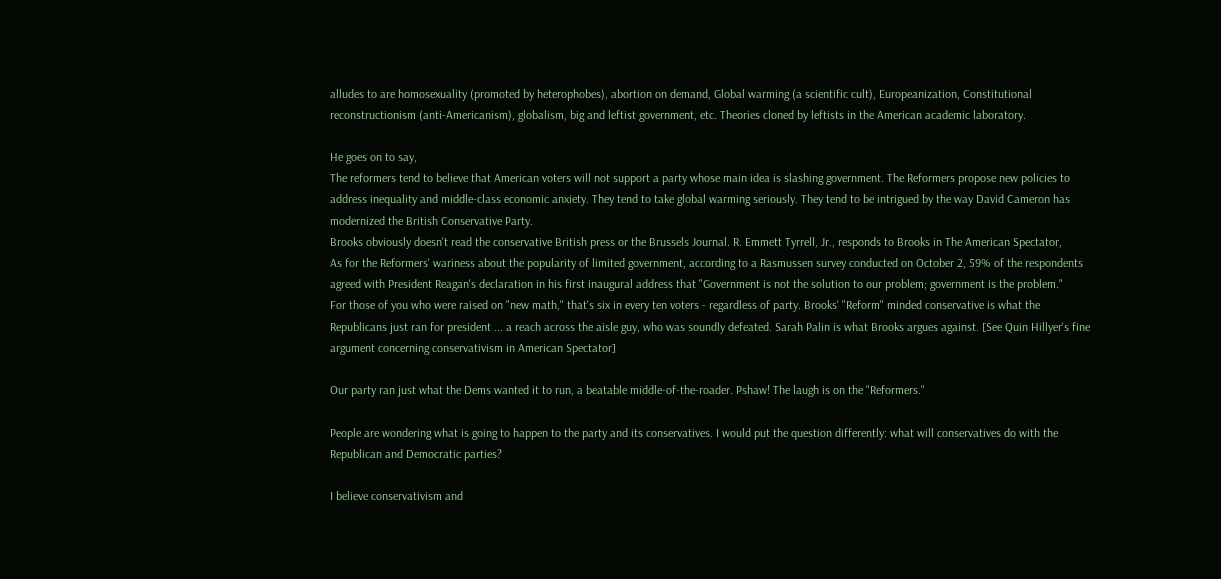alludes to are homosexuality (promoted by heterophobes), abortion on demand, Global warming (a scientific cult), Europeanization, Constitutional reconstructionism (anti-Americanism), globalism, big and leftist government, etc. Theories cloned by leftists in the American academic laboratory.

He goes on to say,
The reformers tend to believe that American voters will not support a party whose main idea is slashing government. The Reformers propose new policies to address inequality and middle-class economic anxiety. They tend to take global warming seriously. They tend to be intrigued by the way David Cameron has modernized the British Conservative Party.
Brooks obviously doesn't read the conservative British press or the Brussels Journal. R. Emmett Tyrrell, Jr., responds to Brooks in The American Spectator,
As for the Reformers' wariness about the popularity of limited government, according to a Rasmussen survey conducted on October 2, 59% of the respondents agreed with President Reagan's declaration in his first inaugural address that "Government is not the solution to our problem; government is the problem."
For those of you who were raised on "new math," that's six in every ten voters - regardless of party. Brooks' "Reform" minded conservative is what the Republicans just ran for president ... a reach across the aisle guy, who was soundly defeated. Sarah Palin is what Brooks argues against. [See Quin Hillyer's fine argument concerning conservativism in American Spectator]

Our party ran just what the Dems wanted it to run, a beatable middle-of-the-roader. Pshaw! The laugh is on the "Reformers."

People are wondering what is going to happen to the party and its conservatives. I would put the question differently: what will conservatives do with the Republican and Democratic parties?

I believe conservativism and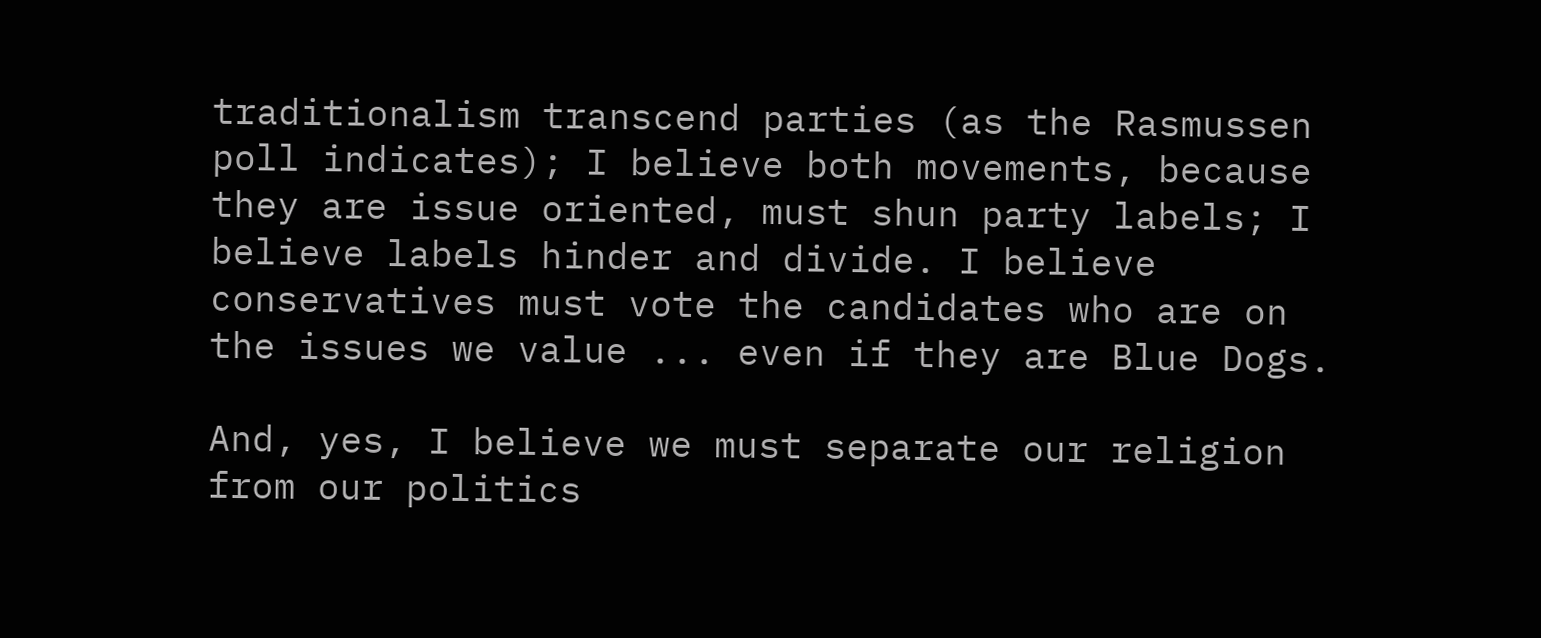traditionalism transcend parties (as the Rasmussen poll indicates); I believe both movements, because they are issue oriented, must shun party labels; I believe labels hinder and divide. I believe conservatives must vote the candidates who are on the issues we value ... even if they are Blue Dogs.

And, yes, I believe we must separate our religion from our politics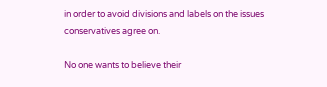in order to avoid divisions and labels on the issues conservatives agree on.

No one wants to believe their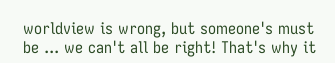worldview is wrong, but someone's must be ... we can't all be right! That's why it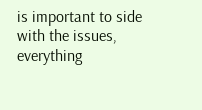is important to side with the issues, everything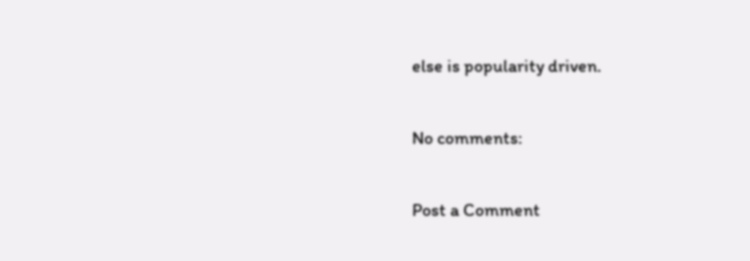else is popularity driven.

No comments:

Post a Comment